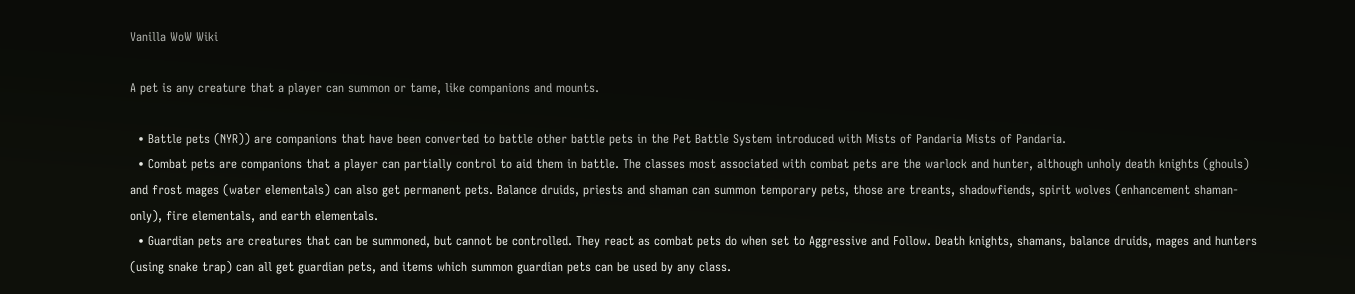Vanilla WoW Wiki

A pet is any creature that a player can summon or tame, like companions and mounts.

  • Battle pets (NYR)) are companions that have been converted to battle other battle pets in the Pet Battle System introduced with Mists of Pandaria Mists of Pandaria.
  • Combat pets are companions that a player can partially control to aid them in battle. The classes most associated with combat pets are the warlock and hunter, although unholy death knights (ghouls) and frost mages (water elementals) can also get permanent pets. Balance druids, priests and shaman can summon temporary pets, those are treants, shadowfiends, spirit wolves (enhancement shaman-only), fire elementals, and earth elementals.
  • Guardian pets are creatures that can be summoned, but cannot be controlled. They react as combat pets do when set to Aggressive and Follow. Death knights, shamans, balance druids, mages and hunters (using snake trap) can all get guardian pets, and items which summon guardian pets can be used by any class.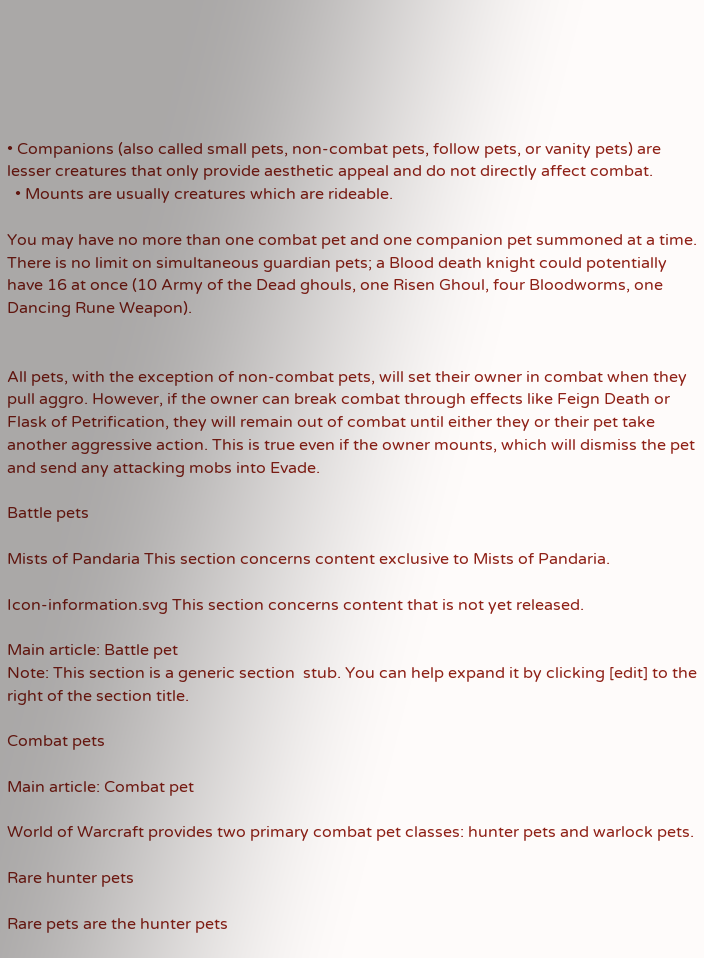• Companions (also called small pets, non-combat pets, follow pets, or vanity pets) are lesser creatures that only provide aesthetic appeal and do not directly affect combat.
  • Mounts are usually creatures which are rideable.

You may have no more than one combat pet and one companion pet summoned at a time. There is no limit on simultaneous guardian pets; a Blood death knight could potentially have 16 at once (10 Army of the Dead ghouls, one Risen Ghoul, four Bloodworms, one Dancing Rune Weapon).


All pets, with the exception of non-combat pets, will set their owner in combat when they pull aggro. However, if the owner can break combat through effects like Feign Death or Flask of Petrification, they will remain out of combat until either they or their pet take another aggressive action. This is true even if the owner mounts, which will dismiss the pet and send any attacking mobs into Evade.

Battle pets

Mists of Pandaria This section concerns content exclusive to Mists of Pandaria.

Icon-information.svg This section concerns content that is not yet released.

Main article: Battle pet
Note: This section is a generic section  stub. You can help expand it by clicking [edit] to the right of the section title.

Combat pets

Main article: Combat pet

World of Warcraft provides two primary combat pet classes: hunter pets and warlock pets.

Rare hunter pets

Rare pets are the hunter pets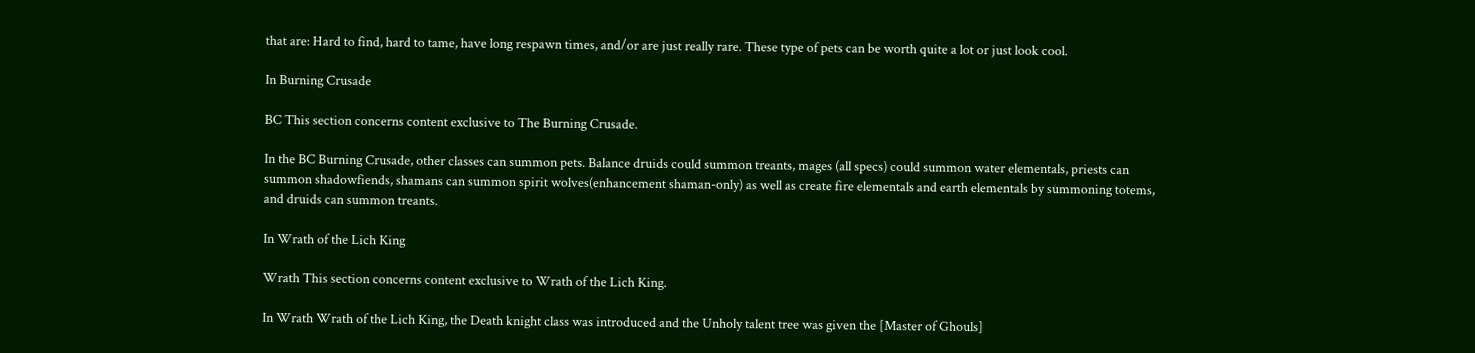that are: Hard to find, hard to tame, have long respawn times, and/or are just really rare. These type of pets can be worth quite a lot or just look cool.

In Burning Crusade

BC This section concerns content exclusive to The Burning Crusade.

In the BC Burning Crusade, other classes can summon pets. Balance druids could summon treants, mages (all specs) could summon water elementals, priests can summon shadowfiends, shamans can summon spirit wolves(enhancement shaman-only) as well as create fire elementals and earth elementals by summoning totems, and druids can summon treants.

In Wrath of the Lich King

Wrath This section concerns content exclusive to Wrath of the Lich King.

In Wrath Wrath of the Lich King, the Death knight class was introduced and the Unholy talent tree was given the [Master of Ghouls]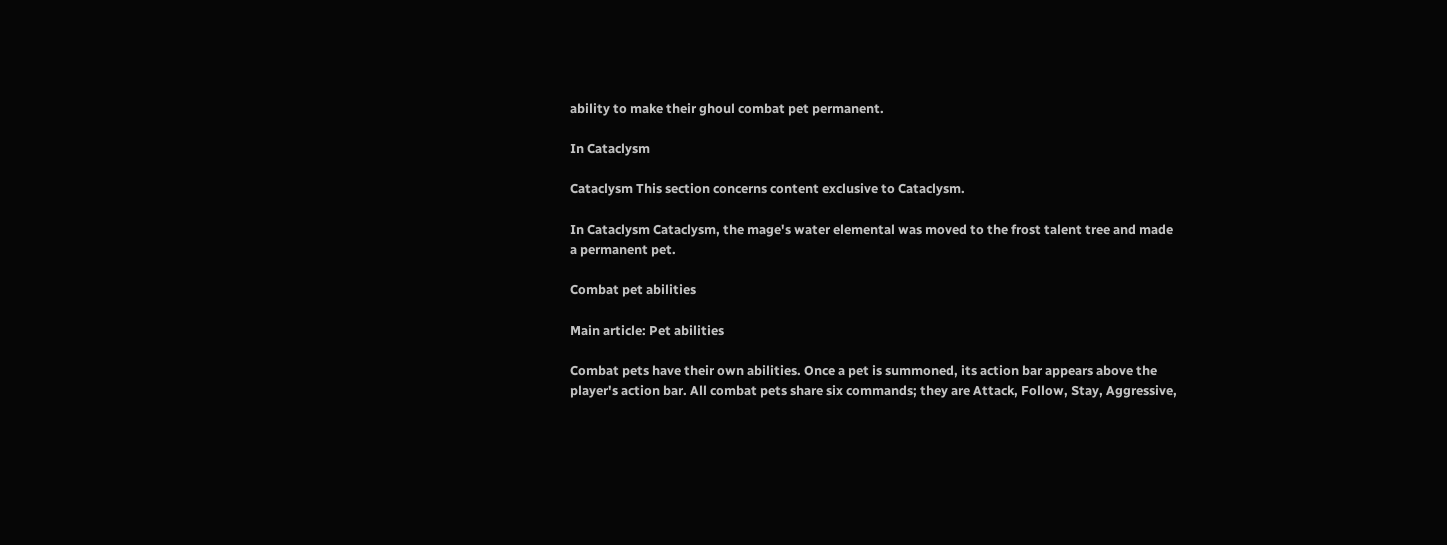ability to make their ghoul combat pet permanent.

In Cataclysm

Cataclysm This section concerns content exclusive to Cataclysm.

In Cataclysm Cataclysm, the mage's water elemental was moved to the frost talent tree and made a permanent pet.

Combat pet abilities

Main article: Pet abilities

Combat pets have their own abilities. Once a pet is summoned, its action bar appears above the player's action bar. All combat pets share six commands; they are Attack, Follow, Stay, Aggressive,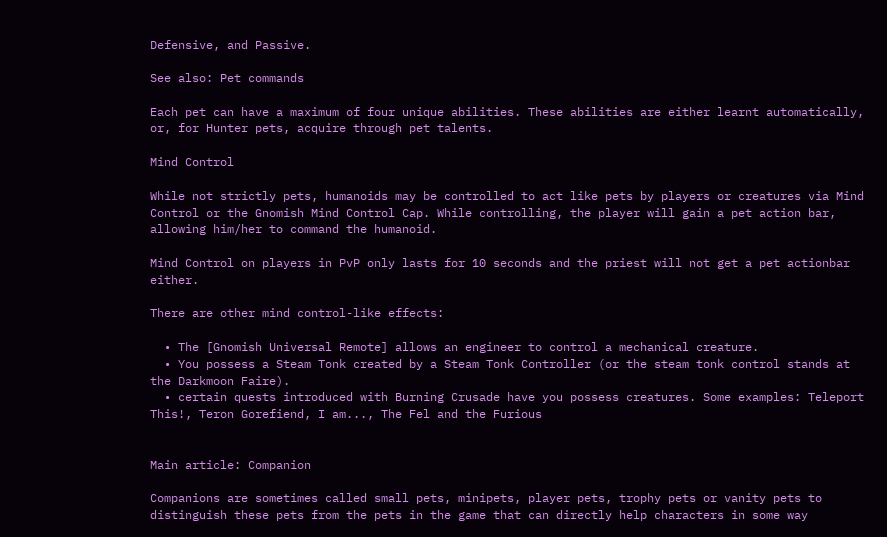Defensive, and Passive.

See also: Pet commands

Each pet can have a maximum of four unique abilities. These abilities are either learnt automatically, or, for Hunter pets, acquire through pet talents.

Mind Control

While not strictly pets, humanoids may be controlled to act like pets by players or creatures via Mind Control or the Gnomish Mind Control Cap. While controlling, the player will gain a pet action bar, allowing him/her to command the humanoid.

Mind Control on players in PvP only lasts for 10 seconds and the priest will not get a pet actionbar either.

There are other mind control-like effects:

  • The [Gnomish Universal Remote] allows an engineer to control a mechanical creature.
  • You possess a Steam Tonk created by a Steam Tonk Controller (or the steam tonk control stands at the Darkmoon Faire).
  • certain quests introduced with Burning Crusade have you possess creatures. Some examples: Teleport This!, Teron Gorefiend, I am..., The Fel and the Furious


Main article: Companion

Companions are sometimes called small pets, minipets, player pets, trophy pets or vanity pets to distinguish these pets from the pets in the game that can directly help characters in some way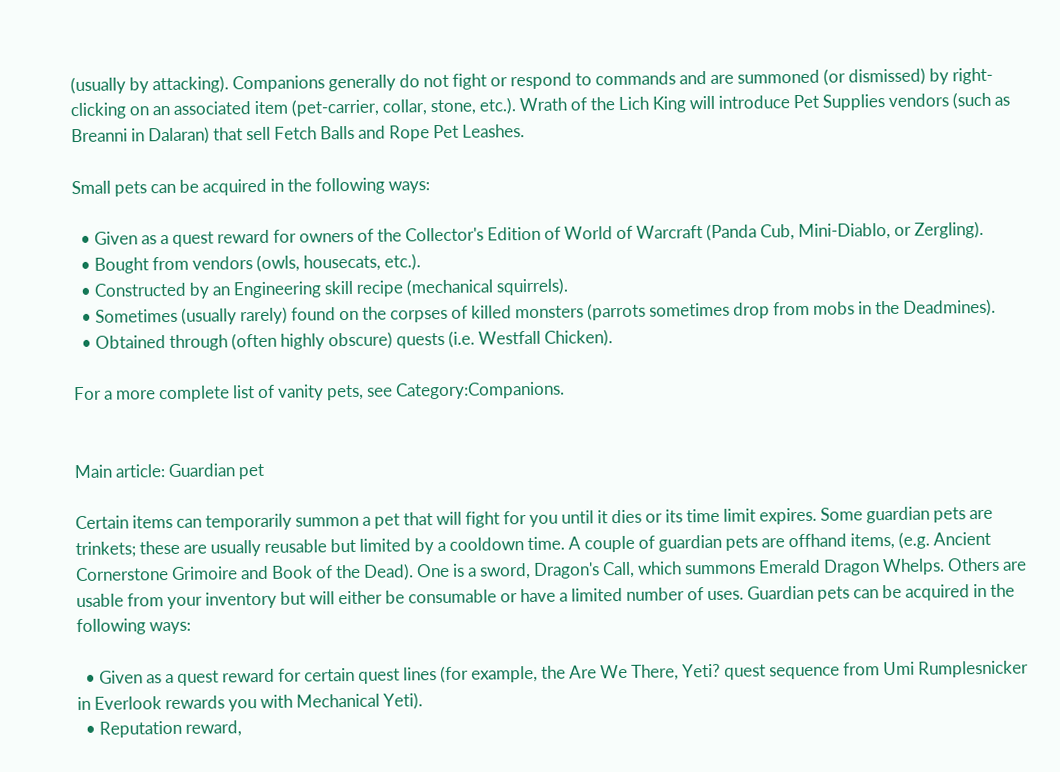(usually by attacking). Companions generally do not fight or respond to commands and are summoned (or dismissed) by right-clicking on an associated item (pet-carrier, collar, stone, etc.). Wrath of the Lich King will introduce Pet Supplies vendors (such as Breanni in Dalaran) that sell Fetch Balls and Rope Pet Leashes.

Small pets can be acquired in the following ways:

  • Given as a quest reward for owners of the Collector's Edition of World of Warcraft (Panda Cub, Mini-Diablo, or Zergling).
  • Bought from vendors (owls, housecats, etc.).
  • Constructed by an Engineering skill recipe (mechanical squirrels).
  • Sometimes (usually rarely) found on the corpses of killed monsters (parrots sometimes drop from mobs in the Deadmines).
  • Obtained through (often highly obscure) quests (i.e. Westfall Chicken).

For a more complete list of vanity pets, see Category:Companions.


Main article: Guardian pet

Certain items can temporarily summon a pet that will fight for you until it dies or its time limit expires. Some guardian pets are trinkets; these are usually reusable but limited by a cooldown time. A couple of guardian pets are offhand items, (e.g. Ancient Cornerstone Grimoire and Book of the Dead). One is a sword, Dragon's Call, which summons Emerald Dragon Whelps. Others are usable from your inventory but will either be consumable or have a limited number of uses. Guardian pets can be acquired in the following ways:

  • Given as a quest reward for certain quest lines (for example, the Are We There, Yeti? quest sequence from Umi Rumplesnicker in Everlook rewards you with Mechanical Yeti).
  • Reputation reward,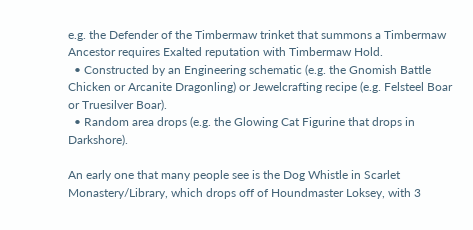e.g. the Defender of the Timbermaw trinket that summons a Timbermaw Ancestor requires Exalted reputation with Timbermaw Hold.
  • Constructed by an Engineering schematic (e.g. the Gnomish Battle Chicken or Arcanite Dragonling) or Jewelcrafting recipe (e.g. Felsteel Boar or Truesilver Boar).
  • Random area drops (e.g. the Glowing Cat Figurine that drops in Darkshore).

An early one that many people see is the Dog Whistle in Scarlet Monastery/Library, which drops off of Houndmaster Loksey, with 3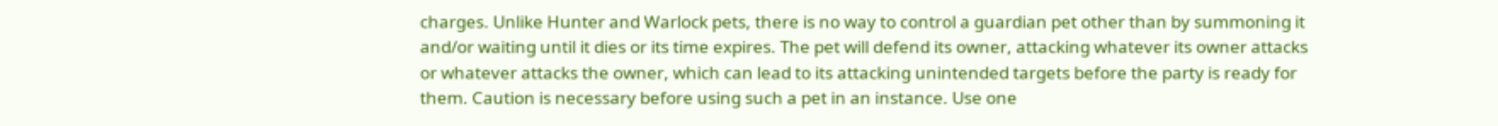charges. Unlike Hunter and Warlock pets, there is no way to control a guardian pet other than by summoning it and/or waiting until it dies or its time expires. The pet will defend its owner, attacking whatever its owner attacks or whatever attacks the owner, which can lead to its attacking unintended targets before the party is ready for them. Caution is necessary before using such a pet in an instance. Use one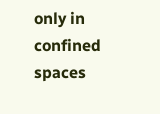only in confined spaces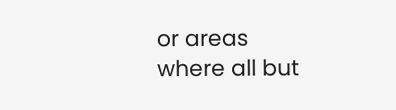or areas where all but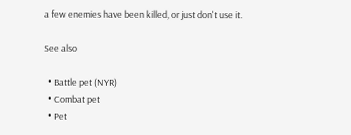a few enemies have been killed, or just don't use it.

See also

  • Battle pet (NYR)
  • Combat pet
  • Pet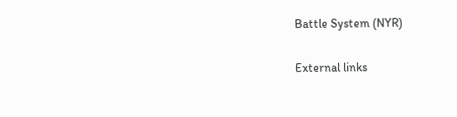Battle System (NYR)

External links